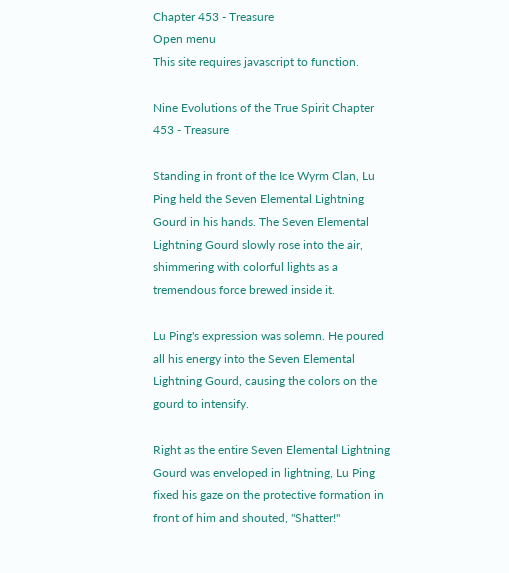Chapter 453 - Treasure
Open menu
This site requires javascript to function.

Nine Evolutions of the True Spirit Chapter 453 - Treasure

Standing in front of the Ice Wyrm Clan, Lu Ping held the Seven Elemental Lightning Gourd in his hands. The Seven Elemental Lightning Gourd slowly rose into the air, shimmering with colorful lights as a tremendous force brewed inside it.

Lu Ping's expression was solemn. He poured all his energy into the Seven Elemental Lightning Gourd, causing the colors on the gourd to intensify.

Right as the entire Seven Elemental Lightning Gourd was enveloped in lightning, Lu Ping fixed his gaze on the protective formation in front of him and shouted, "Shatter!"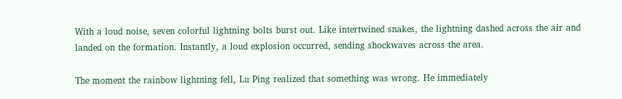With a loud noise, seven colorful lightning bolts burst out. Like intertwined snakes, the lightning dashed across the air and landed on the formation. Instantly, a loud explosion occurred, sending shockwaves across the area.

The moment the rainbow lightning fell, Lu Ping realized that something was wrong. He immediately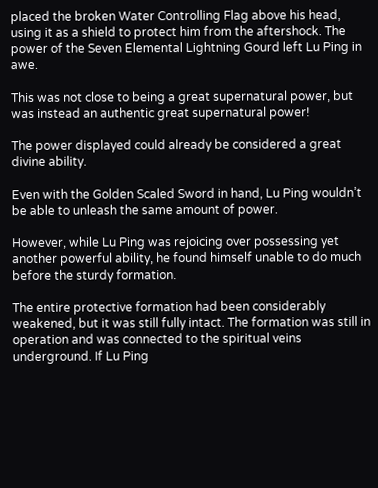placed the broken Water Controlling Flag above his head, using it as a shield to protect him from the aftershock. The power of the Seven Elemental Lightning Gourd left Lu Ping in awe.

This was not close to being a great supernatural power, but was instead an authentic great supernatural power!

The power displayed could already be considered a great divine ability.

Even with the Golden Scaled Sword in hand, Lu Ping wouldn’t be able to unleash the same amount of power.

However, while Lu Ping was rejoicing over possessing yet another powerful ability, he found himself unable to do much before the sturdy formation.

The entire protective formation had been considerably weakened, but it was still fully intact. The formation was still in operation and was connected to the spiritual veins underground. If Lu Ping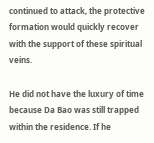continued to attack, the protective formation would quickly recover with the support of these spiritual veins.

He did not have the luxury of time because Da Bao was still trapped within the residence. If he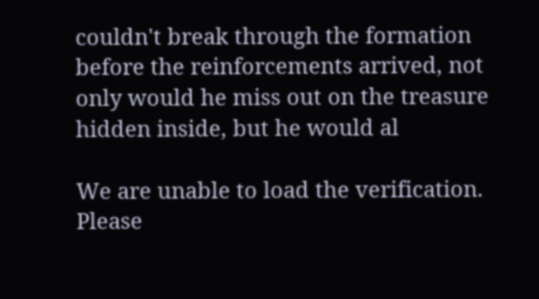couldn't break through the formation before the reinforcements arrived, not only would he miss out on the treasure hidden inside, but he would al

We are unable to load the verification.
Please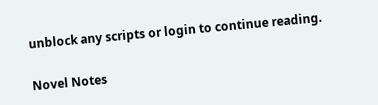unblock any scripts or login to continue reading.

Novel Notes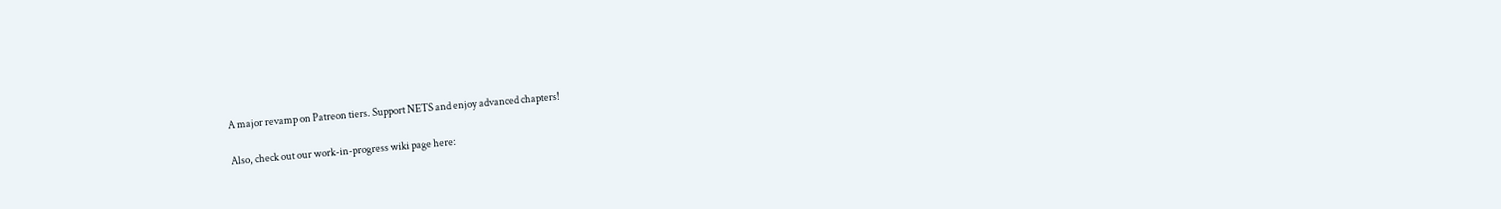A major revamp on Patreon tiers. Support NETS and enjoy advanced chapters!

Also, check out our work-in-progress wiki page here: